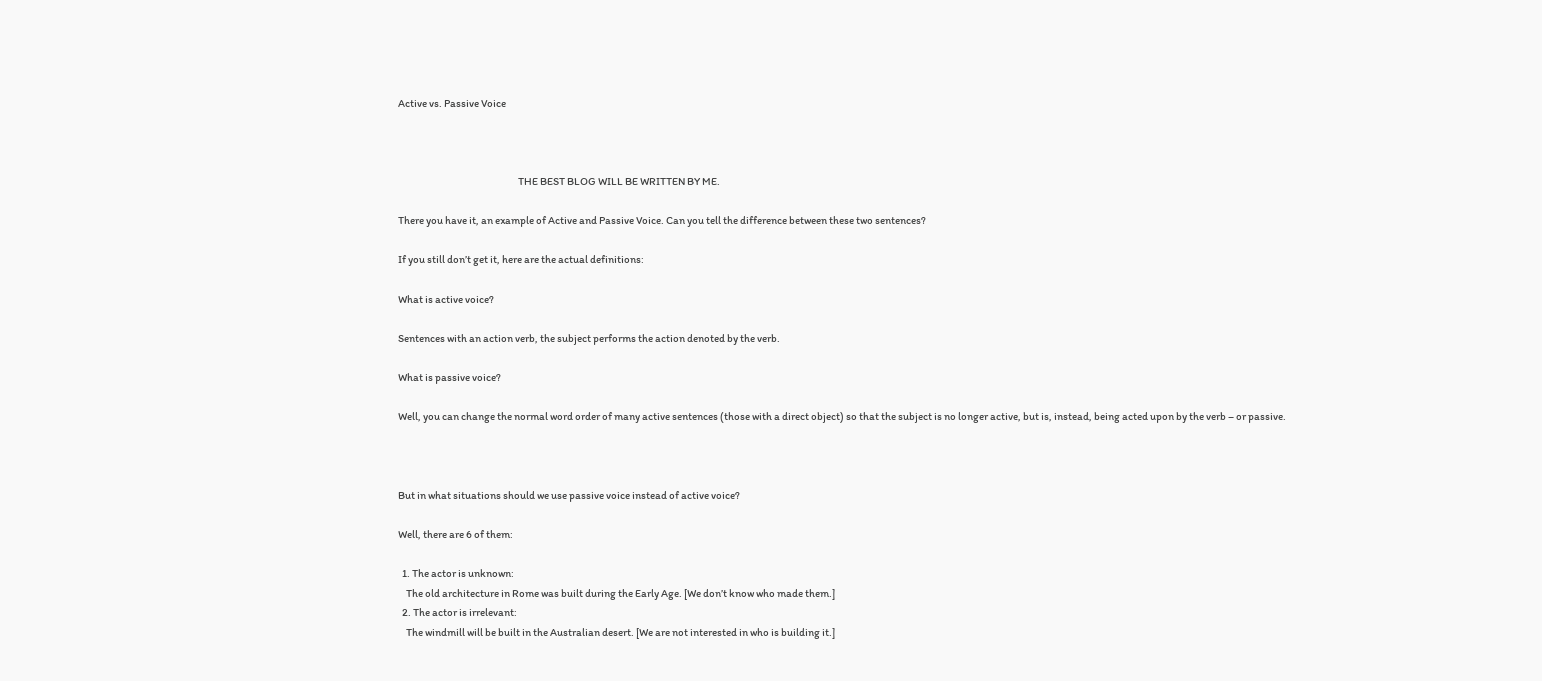Active vs. Passive Voice



                                                            THE BEST BLOG WILL BE WRITTEN BY ME.

There you have it, an example of Active and Passive Voice. Can you tell the difference between these two sentences?

If you still don’t get it, here are the actual definitions:

What is active voice?

Sentences with an action verb, the subject performs the action denoted by the verb.

What is passive voice?

Well, you can change the normal word order of many active sentences (those with a direct object) so that the subject is no longer active, but is, instead, being acted upon by the verb – or passive.



But in what situations should we use passive voice instead of active voice?

Well, there are 6 of them:

  1. The actor is unknown:
    The old architecture in Rome was built during the Early Age. [We don’t know who made them.]
  2. The actor is irrelevant:
    The windmill will be built in the Australian desert. [We are not interested in who is building it.]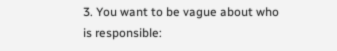3. You want to be vague about who is responsible: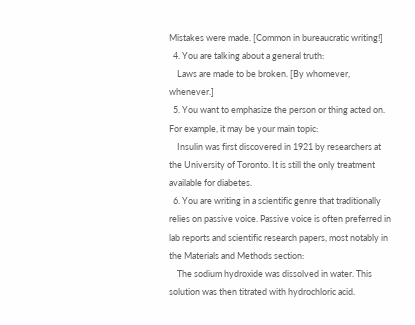Mistakes were made. [Common in bureaucratic writing!]
  4. You are talking about a general truth:
    Laws are made to be broken. [By whomever, whenever.]
  5. You want to emphasize the person or thing acted on. For example, it may be your main topic:
    Insulin was first discovered in 1921 by researchers at the University of Toronto. It is still the only treatment available for diabetes.
  6. You are writing in a scientific genre that traditionally relies on passive voice. Passive voice is often preferred in lab reports and scientific research papers, most notably in the Materials and Methods section:
    The sodium hydroxide was dissolved in water. This solution was then titrated with hydrochloric acid.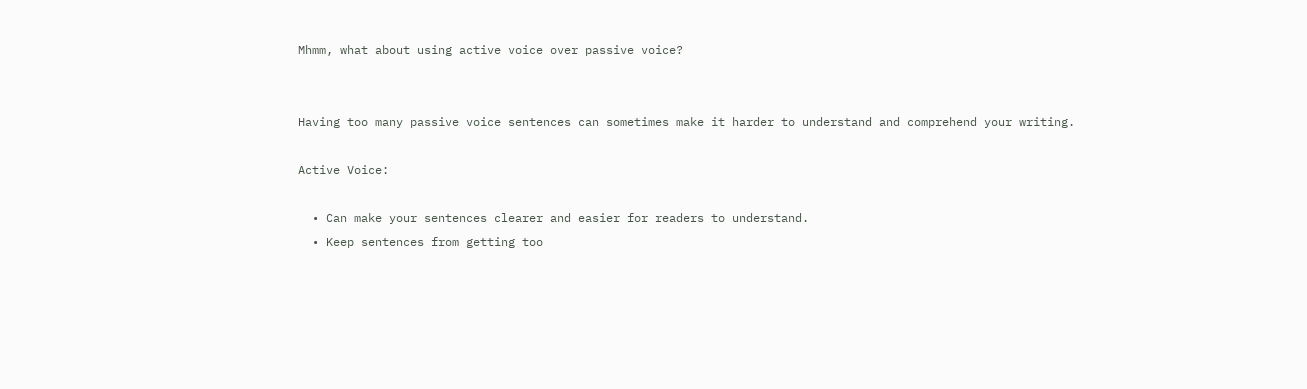Mhmm, what about using active voice over passive voice?


Having too many passive voice sentences can sometimes make it harder to understand and comprehend your writing.

Active Voice:

  • Can make your sentences clearer and easier for readers to understand.
  • Keep sentences from getting too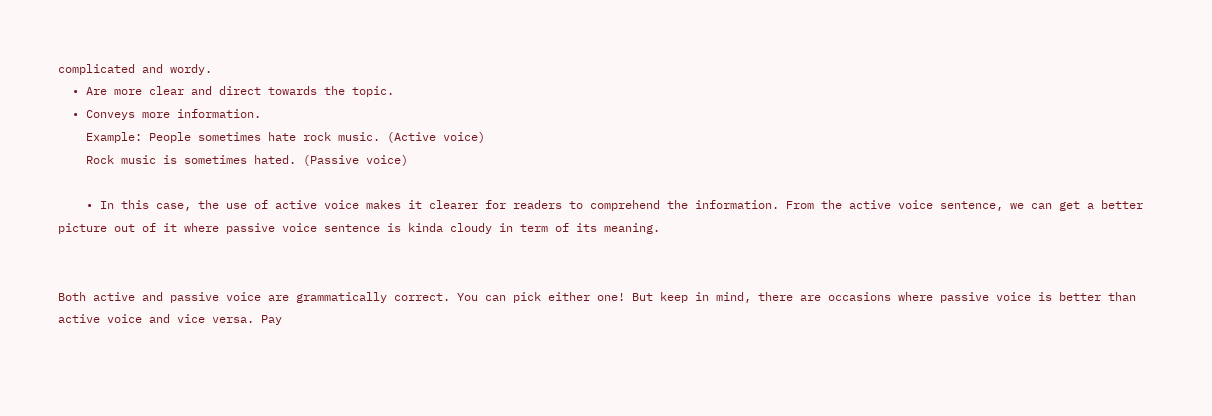complicated and wordy.
  • Are more clear and direct towards the topic.
  • Conveys more information.
    Example: People sometimes hate rock music. (Active voice)
    Rock music is sometimes hated. (Passive voice)

    • In this case, the use of active voice makes it clearer for readers to comprehend the information. From the active voice sentence, we can get a better picture out of it where passive voice sentence is kinda cloudy in term of its meaning.


Both active and passive voice are grammatically correct. You can pick either one! But keep in mind, there are occasions where passive voice is better than active voice and vice versa. Pay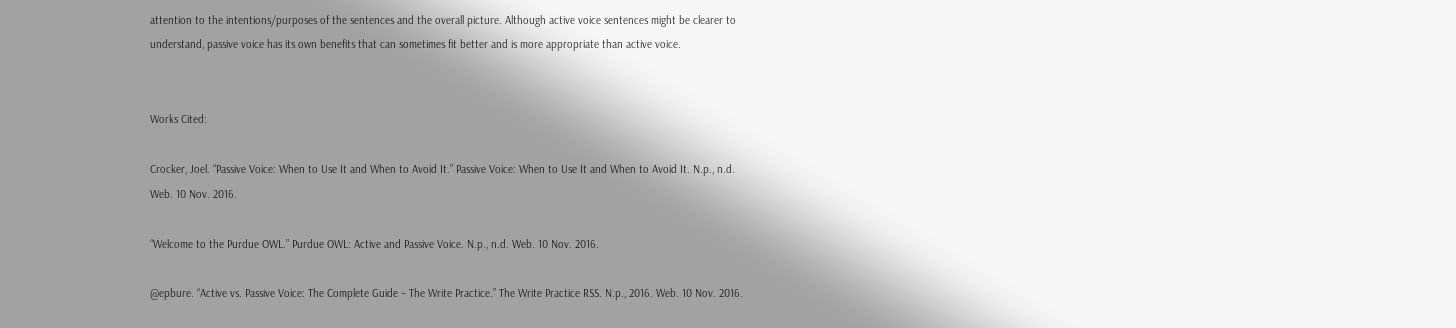attention to the intentions/purposes of the sentences and the overall picture. Although active voice sentences might be clearer to understand, passive voice has its own benefits that can sometimes fit better and is more appropriate than active voice.


Works Cited:

Crocker, Joel. “Passive Voice: When to Use It and When to Avoid It.” Passive Voice: When to Use It and When to Avoid It. N.p., n.d. Web. 10 Nov. 2016.

“Welcome to the Purdue OWL.” Purdue OWL: Active and Passive Voice. N.p., n.d. Web. 10 Nov. 2016.

@epbure. “Active vs. Passive Voice: The Complete Guide – The Write Practice.” The Write Practice RSS. N.p., 2016. Web. 10 Nov. 2016.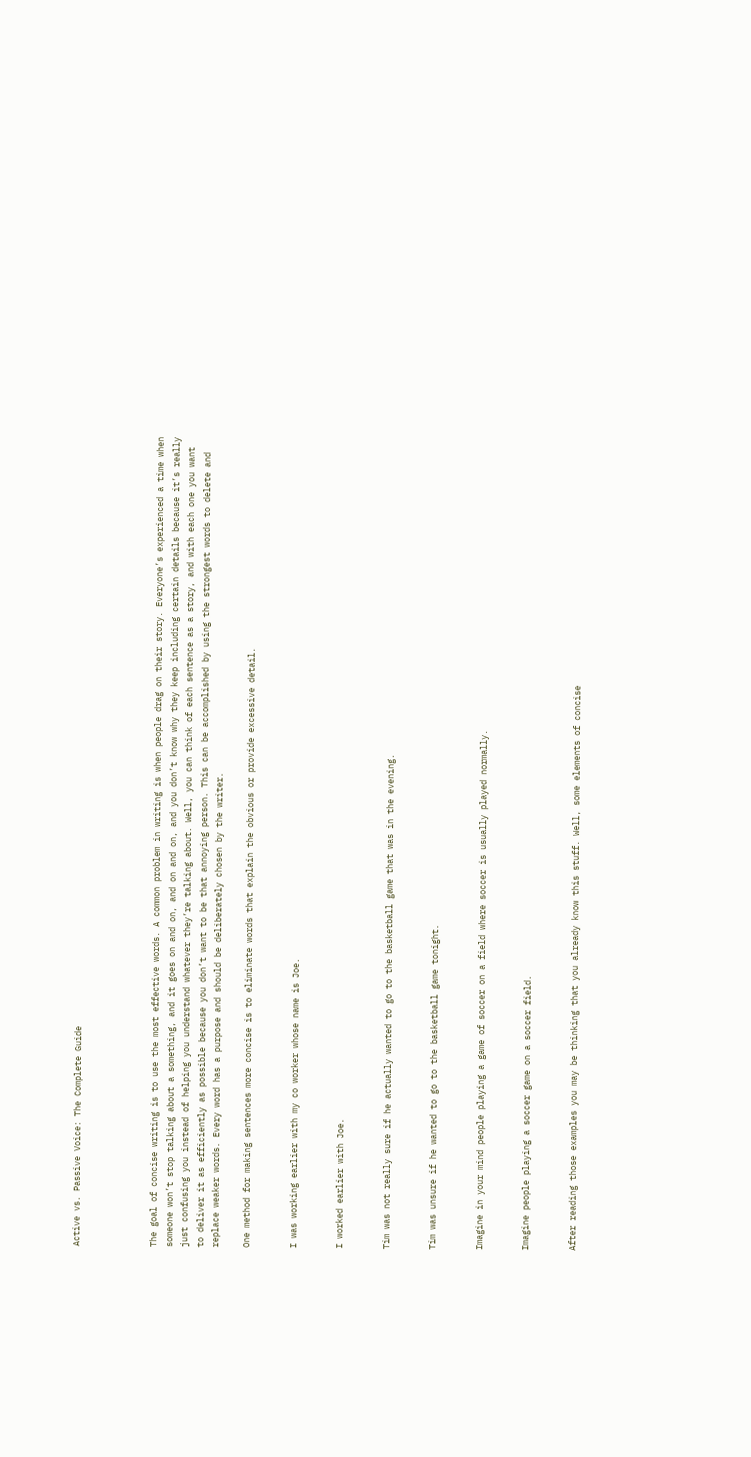Active vs. Passive Voice: The Complete Guide




The goal of concise writing is to use the most effective words. A common problem in writing is when people drag on their story. Everyone’s experienced a time when someone won’t stop talking about a something, and it goes on and on, and on and on, and you don’t know why they keep including certain details because it’s really just confusing you instead of helping you understand whatever they’re talking about. Well, you can think of each sentence as a story, and with each one you want to deliver it as efficiently as possible because you don’t want to be that annoying person. This can be accomplished by using the strongest words to delete and replace weaker words. Every word has a purpose and should be deliberately chosen by the writer.

One method for making sentences more concise is to eliminate words that explain the obvious or provide excessive detail.


I was working earlier with my co worker whose name is Joe.


I worked earlier with Joe.


Tim was not really sure if he actually wanted to go to the basketball game that was in the evening.


Tim was unsure if he wanted to go to the basketball game tonight.


Imagine in your mind people playing a game of soccer on a field where soccer is usually played normally.


Imagine people playing a soccer game on a soccer field.


After reading those examples you may be thinking that you already know this stuff. Well, some elements of concise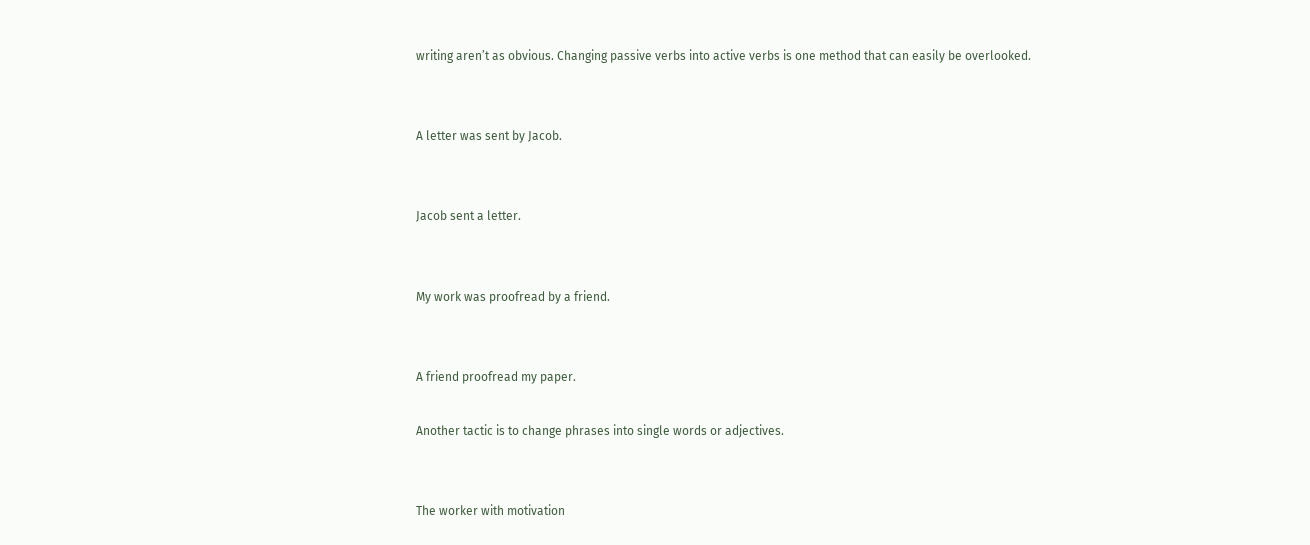writing aren’t as obvious. Changing passive verbs into active verbs is one method that can easily be overlooked.


A letter was sent by Jacob.


Jacob sent a letter.


My work was proofread by a friend.


A friend proofread my paper.

Another tactic is to change phrases into single words or adjectives.


The worker with motivation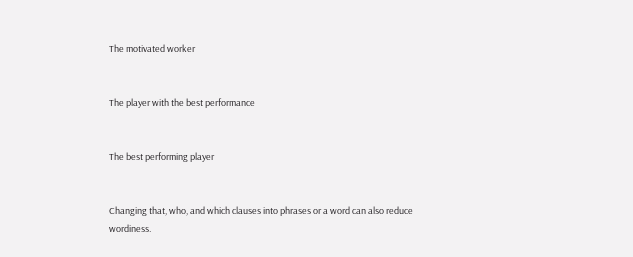The motivated worker


The player with the best performance


The best performing player


Changing that, who, and which clauses into phrases or a word can also reduce wordiness.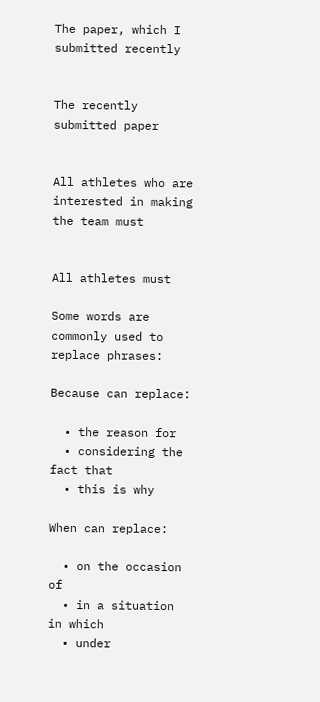The paper, which I submitted recently


The recently submitted paper


All athletes who are interested in making the team must


All athletes must

Some words are commonly used to replace phrases:

Because can replace:

  • the reason for
  • considering the fact that
  • this is why

When can replace:

  • on the occasion of
  • in a situation in which
  • under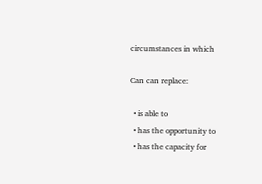circumstances in which

Can can replace:

  • is able to
  • has the opportunity to
  • has the capacity for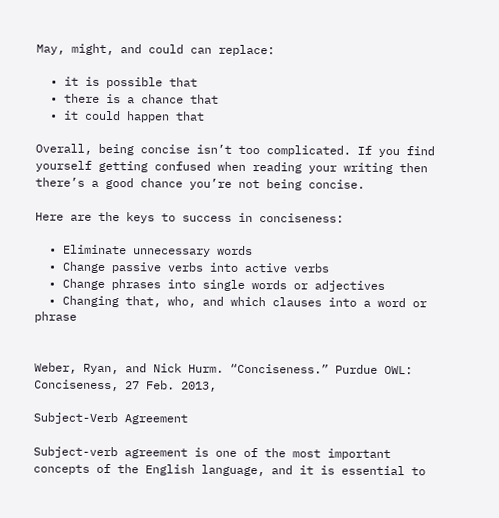May, might, and could can replace:

  • it is possible that
  • there is a chance that
  • it could happen that

Overall, being concise isn’t too complicated. If you find yourself getting confused when reading your writing then there’s a good chance you’re not being concise.

Here are the keys to success in conciseness:

  • Eliminate unnecessary words
  • Change passive verbs into active verbs
  • Change phrases into single words or adjectives
  • Changing that, who, and which clauses into a word or phrase


Weber, Ryan, and Nick Hurm. “Conciseness.” Purdue OWL: Conciseness, 27 Feb. 2013,

Subject-Verb Agreement

Subject-verb agreement is one of the most important concepts of the English language, and it is essential to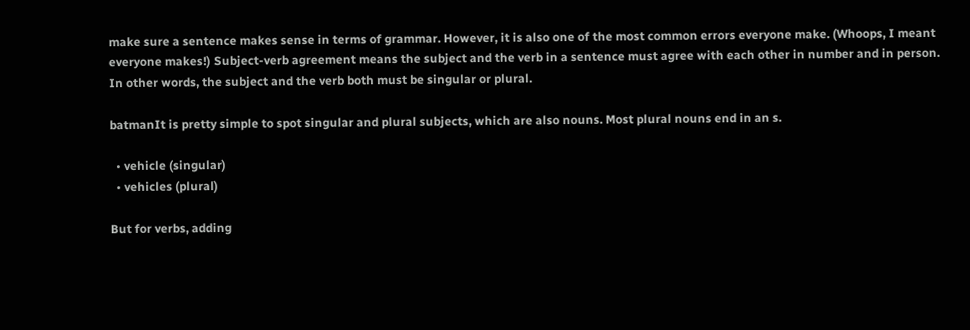make sure a sentence makes sense in terms of grammar. However, it is also one of the most common errors everyone make. (Whoops, I meant everyone makes!) Subject-verb agreement means the subject and the verb in a sentence must agree with each other in number and in person. In other words, the subject and the verb both must be singular or plural.

batmanIt is pretty simple to spot singular and plural subjects, which are also nouns. Most plural nouns end in an s.

  • vehicle (singular)
  • vehicles (plural)

But for verbs, adding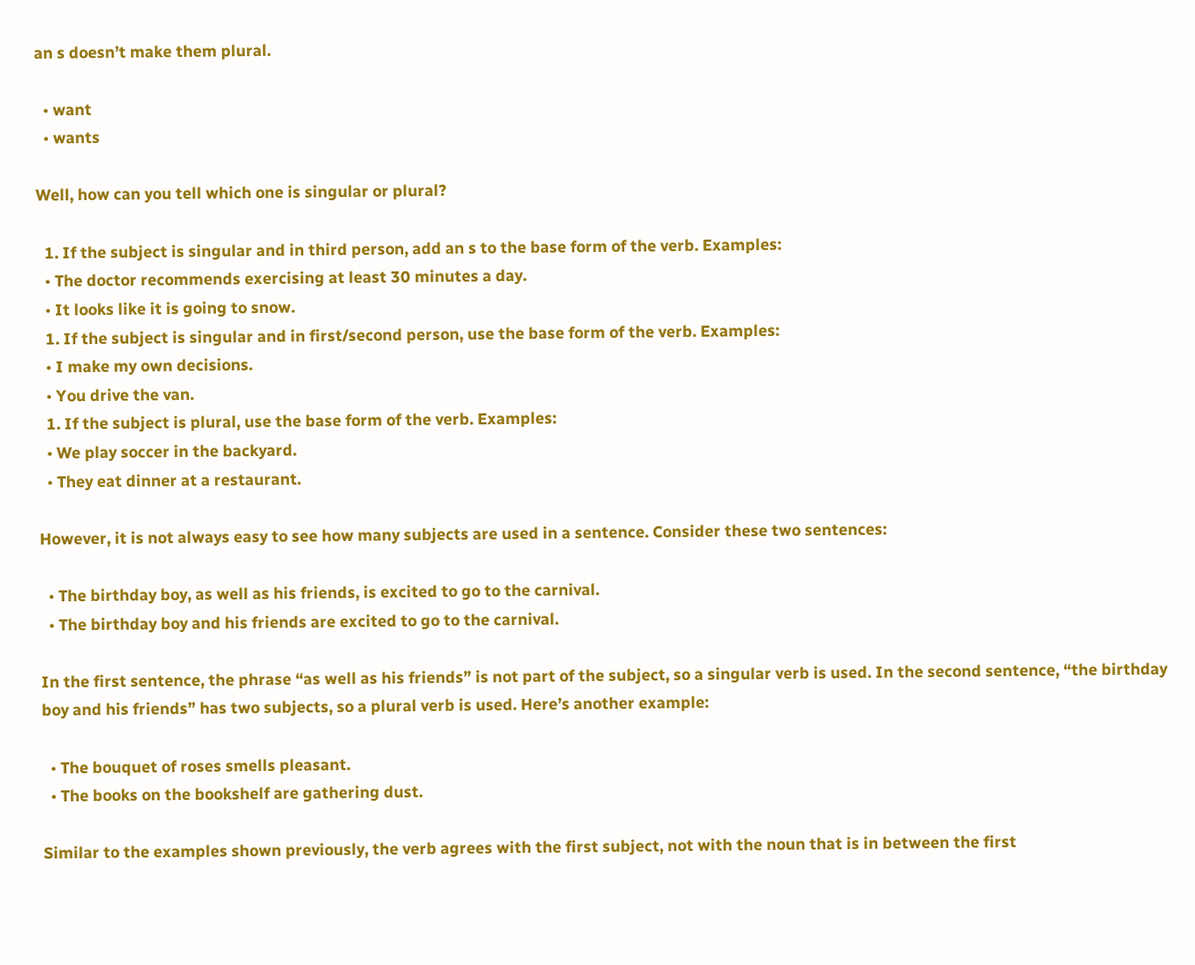an s doesn’t make them plural.

  • want
  • wants

Well, how can you tell which one is singular or plural?

  1. If the subject is singular and in third person, add an s to the base form of the verb. Examples:
  • The doctor recommends exercising at least 30 minutes a day.
  • It looks like it is going to snow.
  1. If the subject is singular and in first/second person, use the base form of the verb. Examples:
  • I make my own decisions.
  • You drive the van.
  1. If the subject is plural, use the base form of the verb. Examples:
  • We play soccer in the backyard.
  • They eat dinner at a restaurant.

However, it is not always easy to see how many subjects are used in a sentence. Consider these two sentences:

  • The birthday boy, as well as his friends, is excited to go to the carnival.
  • The birthday boy and his friends are excited to go to the carnival.

In the first sentence, the phrase “as well as his friends” is not part of the subject, so a singular verb is used. In the second sentence, “the birthday boy and his friends” has two subjects, so a plural verb is used. Here’s another example:

  • The bouquet of roses smells pleasant.
  • The books on the bookshelf are gathering dust.

Similar to the examples shown previously, the verb agrees with the first subject, not with the noun that is in between the first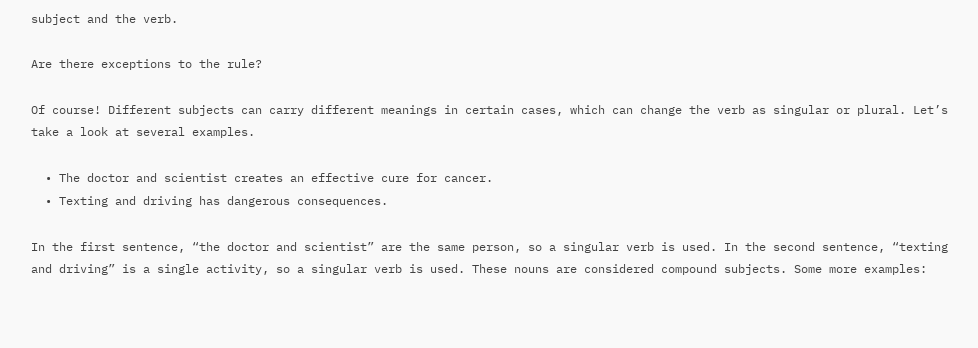subject and the verb.

Are there exceptions to the rule?

Of course! Different subjects can carry different meanings in certain cases, which can change the verb as singular or plural. Let’s take a look at several examples.

  • The doctor and scientist creates an effective cure for cancer.
  • Texting and driving has dangerous consequences.

In the first sentence, “the doctor and scientist” are the same person, so a singular verb is used. In the second sentence, “texting and driving” is a single activity, so a singular verb is used. These nouns are considered compound subjects. Some more examples: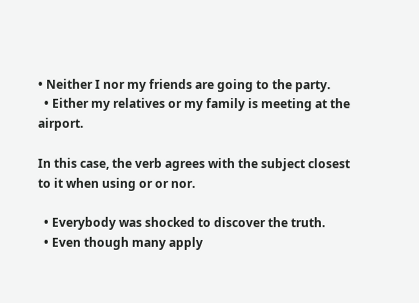• Neither I nor my friends are going to the party.
  • Either my relatives or my family is meeting at the airport.

In this case, the verb agrees with the subject closest to it when using or or nor.

  • Everybody was shocked to discover the truth.
  • Even though many apply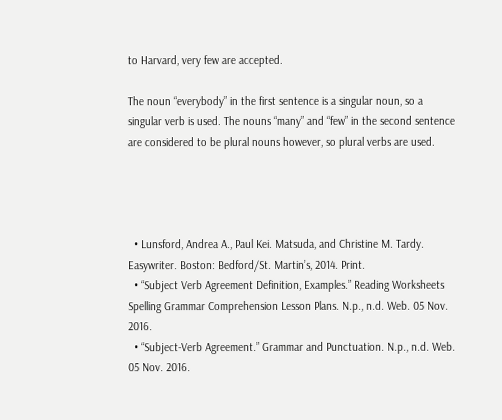to Harvard, very few are accepted.

The noun “everybody” in the first sentence is a singular noun, so a singular verb is used. The nouns “many” and “few” in the second sentence are considered to be plural nouns however, so plural verbs are used.




  • Lunsford, Andrea A., Paul Kei. Matsuda, and Christine M. Tardy. Easywriter. Boston: Bedford/St. Martin’s, 2014. Print.
  • “Subject Verb Agreement Definition, Examples.” Reading Worksheets Spelling Grammar Comprehension Lesson Plans. N.p., n.d. Web. 05 Nov. 2016.
  • “Subject-Verb Agreement.” Grammar and Punctuation. N.p., n.d. Web. 05 Nov. 2016.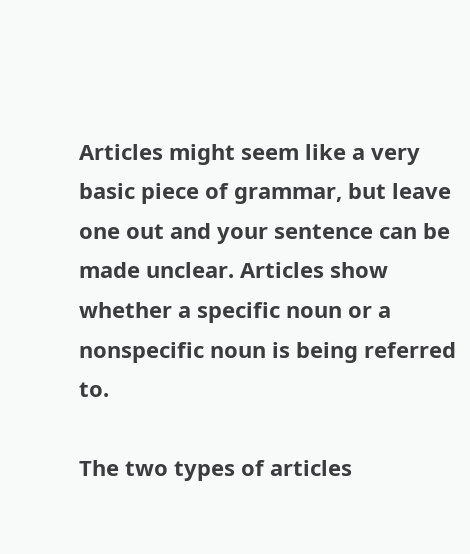Articles might seem like a very basic piece of grammar, but leave one out and your sentence can be made unclear. Articles show whether a specific noun or a nonspecific noun is being referred to.

The two types of articles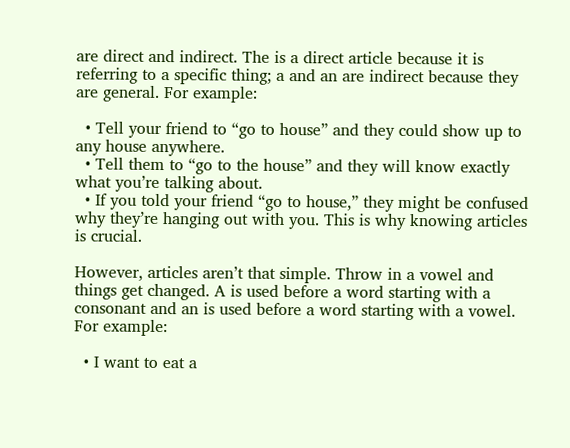are direct and indirect. The is a direct article because it is referring to a specific thing; a and an are indirect because they are general. For example:

  • Tell your friend to “go to house” and they could show up to any house anywhere.
  • Tell them to “go to the house” and they will know exactly what you’re talking about.
  • If you told your friend “go to house,” they might be confused why they’re hanging out with you. This is why knowing articles is crucial.

However, articles aren’t that simple. Throw in a vowel and things get changed. A is used before a word starting with a consonant and an is used before a word starting with a vowel. For example:

  • I want to eat a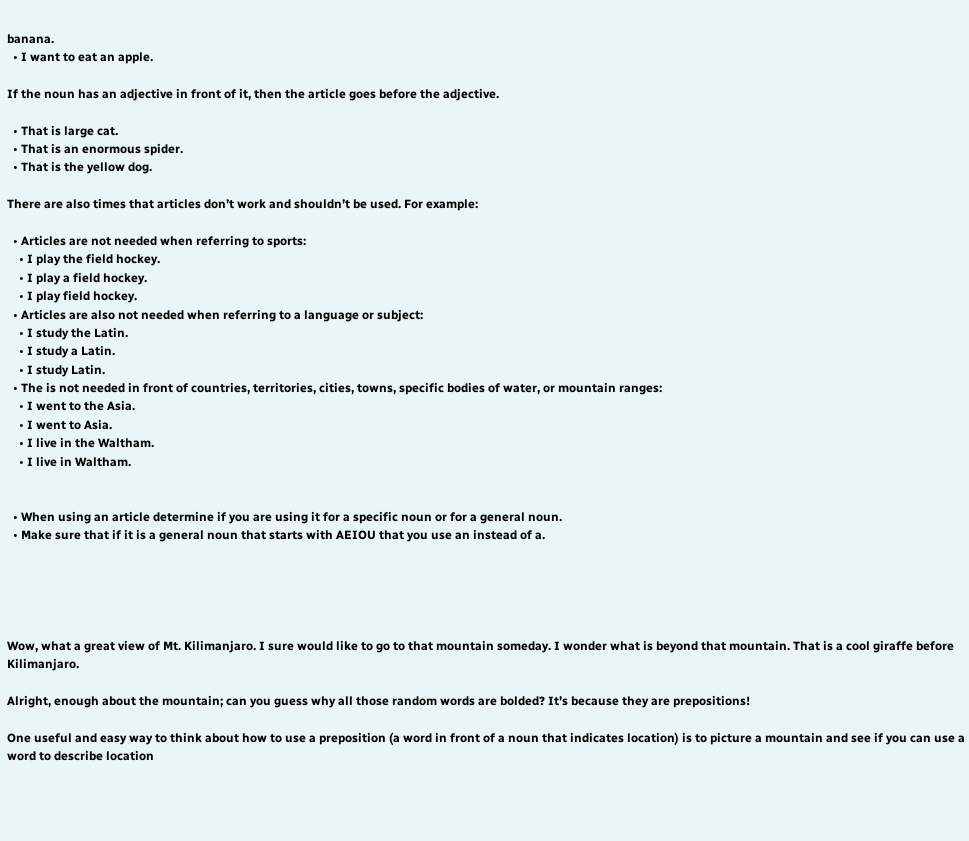banana.
  • I want to eat an apple.

If the noun has an adjective in front of it, then the article goes before the adjective.

  • That is large cat.
  • That is an enormous spider.
  • That is the yellow dog.

There are also times that articles don’t work and shouldn’t be used. For example:

  • Articles are not needed when referring to sports:
    • I play the field hockey.
    • I play a field hockey.
    • I play field hockey.
  • Articles are also not needed when referring to a language or subject:
    • I study the Latin.
    • I study a Latin.
    • I study Latin.
  • The is not needed in front of countries, territories, cities, towns, specific bodies of water, or mountain ranges:
    • I went to the Asia.
    • I went to Asia.
    • I live in the Waltham.
    • I live in Waltham.


  • When using an article determine if you are using it for a specific noun or for a general noun.
  • Make sure that if it is a general noun that starts with AEIOU that you use an instead of a.





Wow, what a great view of Mt. Kilimanjaro. I sure would like to go to that mountain someday. I wonder what is beyond that mountain. That is a cool giraffe before Kilimanjaro.

Alright, enough about the mountain; can you guess why all those random words are bolded? It’s because they are prepositions!

One useful and easy way to think about how to use a preposition (a word in front of a noun that indicates location) is to picture a mountain and see if you can use a word to describe location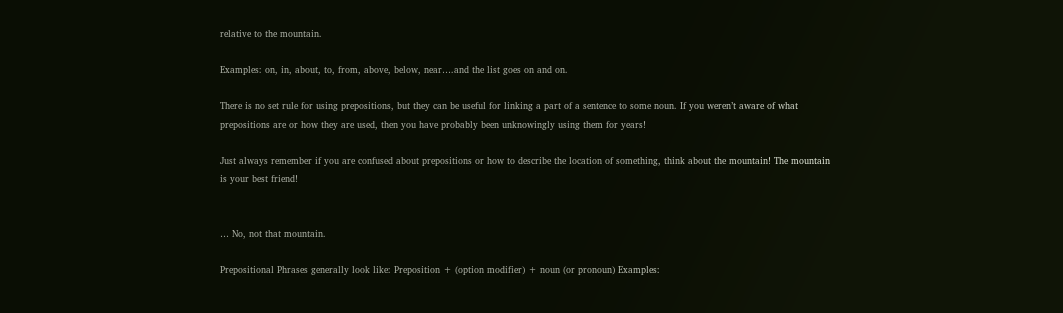relative to the mountain.

Examples: on, in, about, to, from, above, below, near….and the list goes on and on.

There is no set rule for using prepositions, but they can be useful for linking a part of a sentence to some noun. If you weren’t aware of what prepositions are or how they are used, then you have probably been unknowingly using them for years!

Just always remember if you are confused about prepositions or how to describe the location of something, think about the mountain! The mountain is your best friend!


… No, not that mountain.

Prepositional Phrases generally look like: Preposition + (option modifier) + noun (or pronoun) Examples: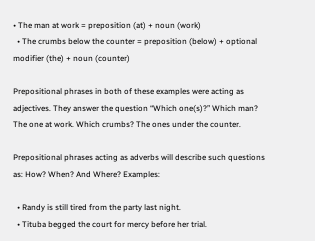• The man at work = preposition (at) + noun (work)
  • The crumbs below the counter = preposition (below) + optional modifier (the) + noun (counter)

Prepositional phrases in both of these examples were acting as adjectives. They answer the question “Which one(s)?” Which man? The one at work. Which crumbs? The ones under the counter.

Prepositional phrases acting as adverbs will describe such questions as: How? When? And Where? Examples:

  • Randy is still tired from the party last night.
  • Tituba begged the court for mercy before her trial.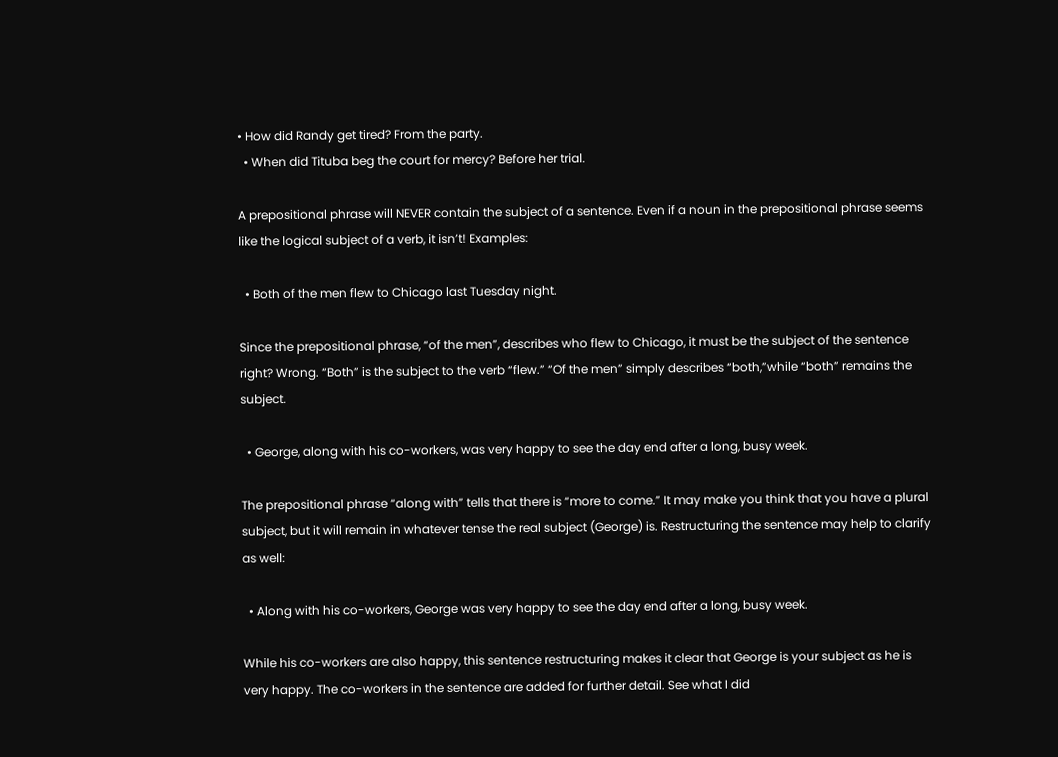• How did Randy get tired? From the party.
  • When did Tituba beg the court for mercy? Before her trial.

A prepositional phrase will NEVER contain the subject of a sentence. Even if a noun in the prepositional phrase seems like the logical subject of a verb, it isn’t! Examples:

  • Both of the men flew to Chicago last Tuesday night.

Since the prepositional phrase, “of the men”, describes who flew to Chicago, it must be the subject of the sentence right? Wrong. “Both” is the subject to the verb “flew.” “Of the men” simply describes “both,”while “both” remains the subject.

  • George, along with his co-workers, was very happy to see the day end after a long, busy week.

The prepositional phrase “along with” tells that there is “more to come.” It may make you think that you have a plural subject, but it will remain in whatever tense the real subject (George) is. Restructuring the sentence may help to clarify as well:

  • Along with his co-workers, George was very happy to see the day end after a long, busy week.

While his co-workers are also happy, this sentence restructuring makes it clear that George is your subject as he is very happy. The co-workers in the sentence are added for further detail. See what I did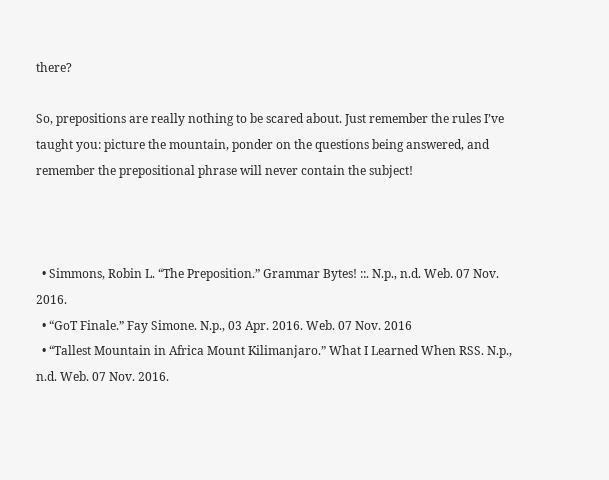there?

So, prepositions are really nothing to be scared about. Just remember the rules I’ve taught you: picture the mountain, ponder on the questions being answered, and remember the prepositional phrase will never contain the subject!



  • Simmons, Robin L. “The Preposition.” Grammar Bytes! ::. N.p., n.d. Web. 07 Nov. 2016.
  • “GoT Finale.” Fay Simone. N.p., 03 Apr. 2016. Web. 07 Nov. 2016
  • “Tallest Mountain in Africa Mount Kilimanjaro.” What I Learned When RSS. N.p., n.d. Web. 07 Nov. 2016.